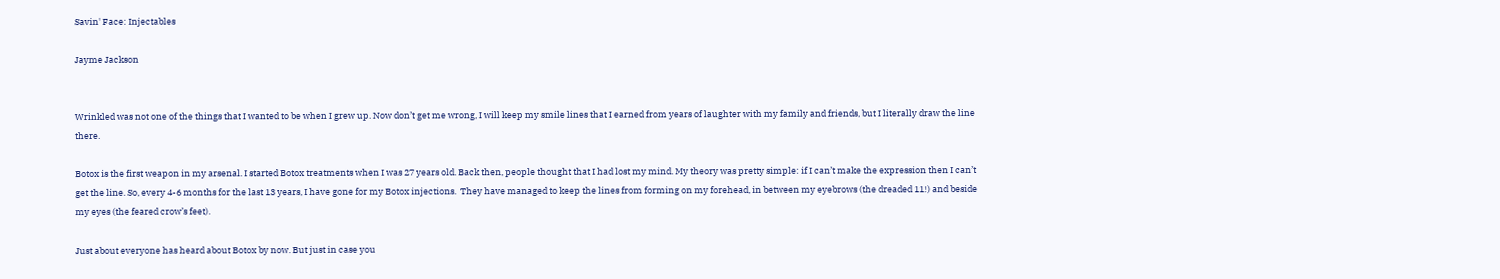Savin' Face: Injectables

Jayme Jackson


Wrinkled was not one of the things that I wanted to be when I grew up. Now don’t get me wrong, I will keep my smile lines that I earned from years of laughter with my family and friends, but I literally draw the line there.

Botox is the first weapon in my arsenal. I started Botox treatments when I was 27 years old. Back then, people thought that I had lost my mind. My theory was pretty simple: if I can’t make the expression then I can’t get the line. So, every 4-6 months for the last 13 years, I have gone for my Botox injections.  They have managed to keep the lines from forming on my forehead, in between my eyebrows (the dreaded 11!) and beside my eyes (the feared crow’s feet).

Just about everyone has heard about Botox by now. But just in case you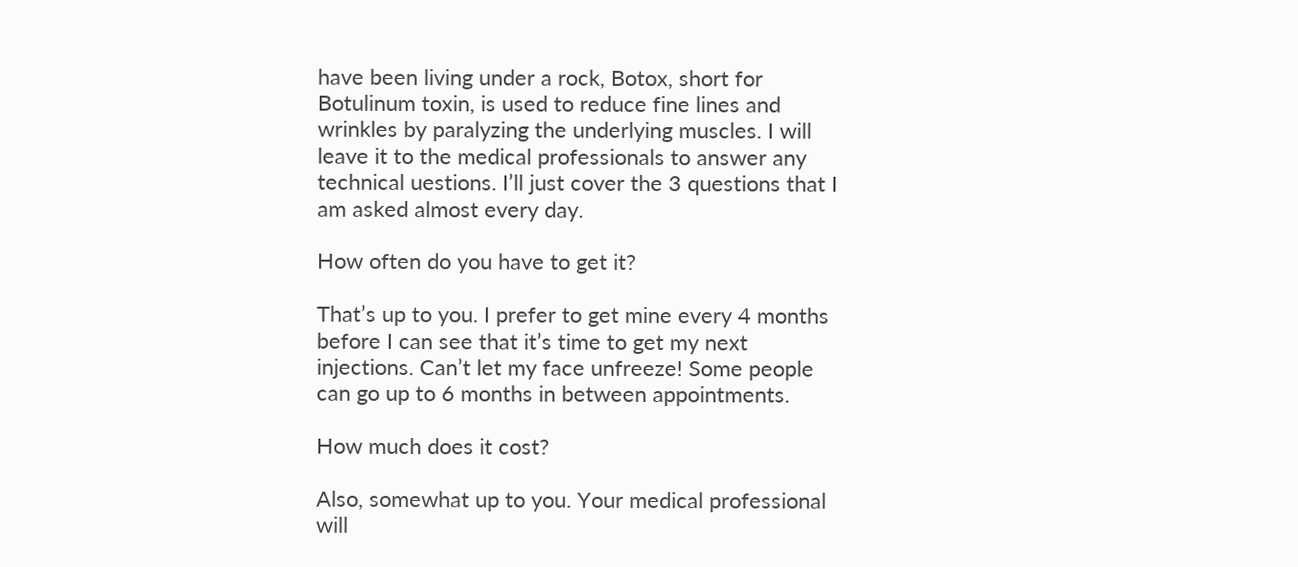have been living under a rock, Botox, short for Botulinum toxin, is used to reduce fine lines and wrinkles by paralyzing the underlying muscles. I will leave it to the medical professionals to answer any technical uestions. I’ll just cover the 3 questions that I am asked almost every day.

How often do you have to get it?

That’s up to you. I prefer to get mine every 4 months before I can see that it’s time to get my next injections. Can’t let my face unfreeze! Some people can go up to 6 months in between appointments.

How much does it cost?

Also, somewhat up to you. Your medical professional will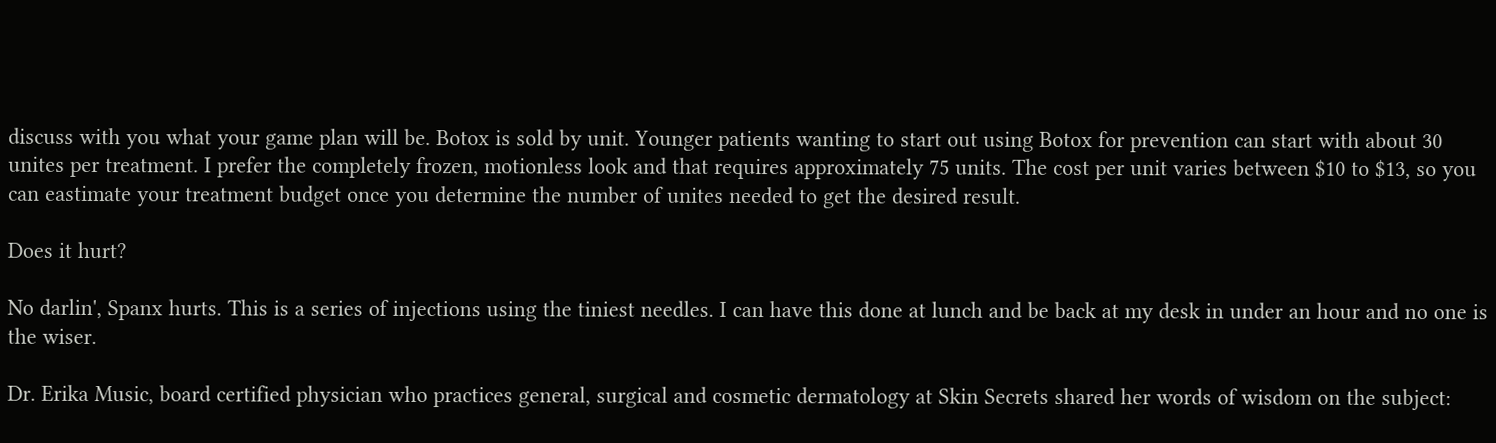discuss with you what your game plan will be. Botox is sold by unit. Younger patients wanting to start out using Botox for prevention can start with about 30 unites per treatment. I prefer the completely frozen, motionless look and that requires approximately 75 units. The cost per unit varies between $10 to $13, so you can eastimate your treatment budget once you determine the number of unites needed to get the desired result.

Does it hurt?

No darlin', Spanx hurts. This is a series of injections using the tiniest needles. I can have this done at lunch and be back at my desk in under an hour and no one is the wiser.

Dr. Erika Music, board certified physician who practices general, surgical and cosmetic dermatology at Skin Secrets shared her words of wisdom on the subject: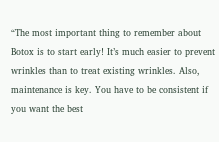“The most important thing to remember about Botox is to start early! It’s much easier to prevent wrinkles than to treat existing wrinkles. Also, maintenance is key. You have to be consistent if you want the best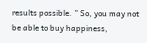results possible. ” So, you may not be able to buy happiness,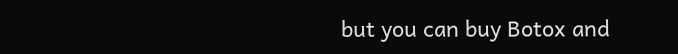but you can buy Botox and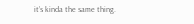it’s kinda the same thing.